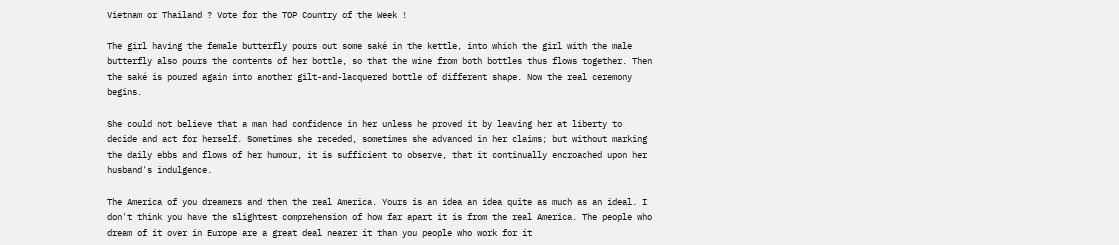Vietnam or Thailand ? Vote for the TOP Country of the Week !

The girl having the female butterfly pours out some saké in the kettle, into which the girl with the male butterfly also pours the contents of her bottle, so that the wine from both bottles thus flows together. Then the saké is poured again into another gilt-and-lacquered bottle of different shape. Now the real ceremony begins.

She could not believe that a man had confidence in her unless he proved it by leaving her at liberty to decide and act for herself. Sometimes she receded, sometimes she advanced in her claims; but without marking the daily ebbs and flows of her humour, it is sufficient to observe, that it continually encroached upon her husband's indulgence.

The America of you dreamers and then the real America. Yours is an idea an idea quite as much as an ideal. I don't think you have the slightest comprehension of how far apart it is from the real America. The people who dream of it over in Europe are a great deal nearer it than you people who work for it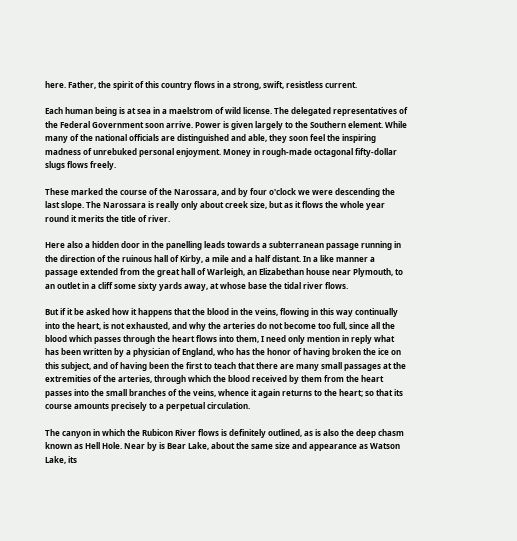here. Father, the spirit of this country flows in a strong, swift, resistless current.

Each human being is at sea in a maelstrom of wild license. The delegated representatives of the Federal Government soon arrive. Power is given largely to the Southern element. While many of the national officials are distinguished and able, they soon feel the inspiring madness of unrebuked personal enjoyment. Money in rough-made octagonal fifty-dollar slugs flows freely.

These marked the course of the Narossara, and by four o'clock we were descending the last slope. The Narossara is really only about creek size, but as it flows the whole year round it merits the title of river.

Here also a hidden door in the panelling leads towards a subterranean passage running in the direction of the ruinous hall of Kirby, a mile and a half distant. In a like manner a passage extended from the great hall of Warleigh, an Elizabethan house near Plymouth, to an outlet in a cliff some sixty yards away, at whose base the tidal river flows.

But if it be asked how it happens that the blood in the veins, flowing in this way continually into the heart, is not exhausted, and why the arteries do not become too full, since all the blood which passes through the heart flows into them, I need only mention in reply what has been written by a physician of England, who has the honor of having broken the ice on this subject, and of having been the first to teach that there are many small passages at the extremities of the arteries, through which the blood received by them from the heart passes into the small branches of the veins, whence it again returns to the heart; so that its course amounts precisely to a perpetual circulation.

The canyon in which the Rubicon River flows is definitely outlined, as is also the deep chasm known as Hell Hole. Near by is Bear Lake, about the same size and appearance as Watson Lake, its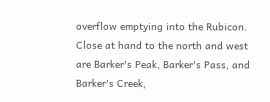overflow emptying into the Rubicon. Close at hand to the north and west are Barker's Peak, Barker's Pass, and Barker's Creek,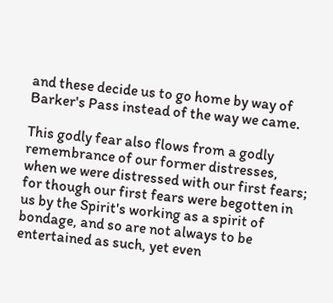and these decide us to go home by way of Barker's Pass instead of the way we came.

This godly fear also flows from a godly remembrance of our former distresses, when we were distressed with our first fears; for though our first fears were begotten in us by the Spirit's working as a spirit of bondage, and so are not always to be entertained as such, yet even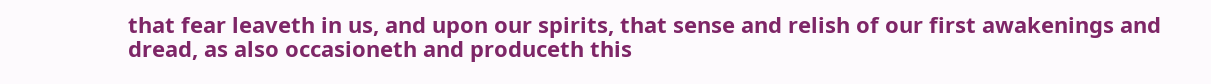that fear leaveth in us, and upon our spirits, that sense and relish of our first awakenings and dread, as also occasioneth and produceth this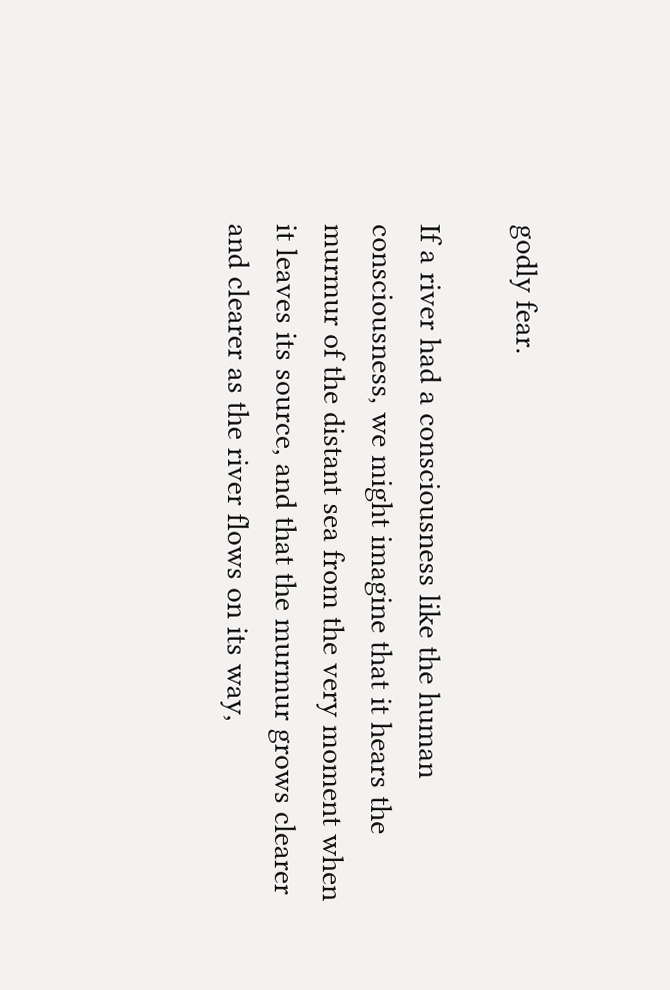godly fear.

If a river had a consciousness like the human consciousness, we might imagine that it hears the murmur of the distant sea from the very moment when it leaves its source, and that the murmur grows clearer and clearer as the river flows on its way,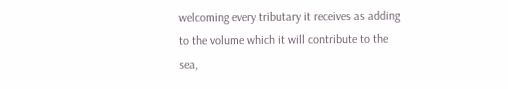welcoming every tributary it receives as adding to the volume which it will contribute to the sea,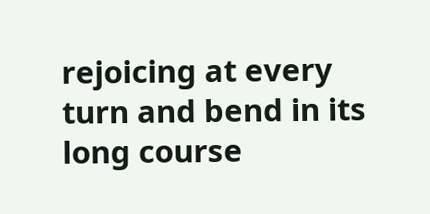rejoicing at every turn and bend in its long course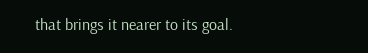that brings it nearer to its goal.